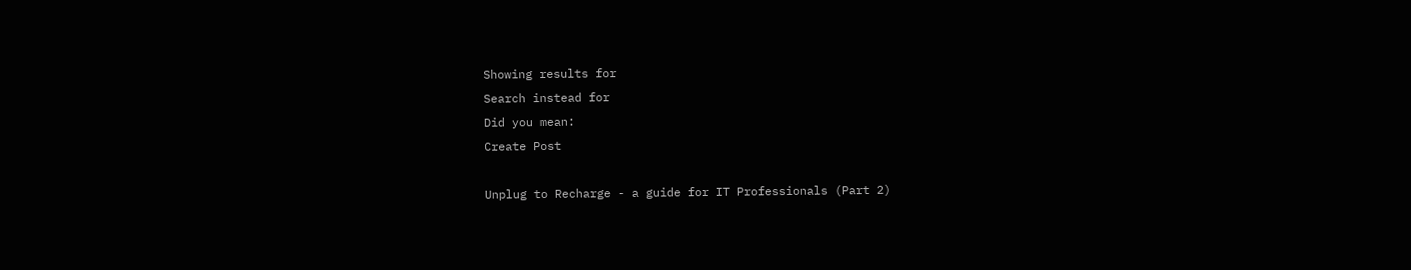Showing results for
Search instead for
Did you mean:
Create Post

Unplug to Recharge - a guide for IT Professionals (Part 2)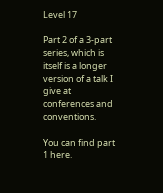Level 17

Part 2 of a 3-part series, which is itself is a longer version of a talk I give at conferences and conventions.

You can find part 1 here.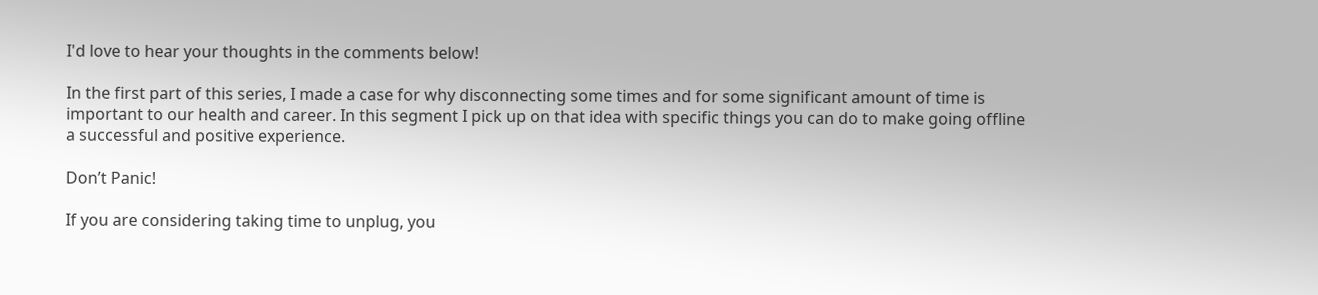I'd love to hear your thoughts in the comments below!

In the first part of this series, I made a case for why disconnecting some times and for some significant amount of time is important to our health and career. In this segment I pick up on that idea with specific things you can do to make going offline a successful and positive experience.

Don’t Panic!

If you are considering taking time to unplug, you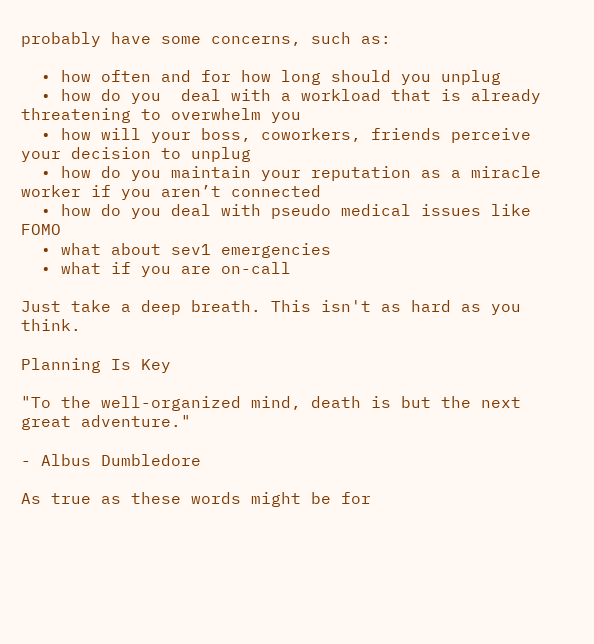probably have some concerns, such as:

  • how often and for how long should you unplug
  • how do you  deal with a workload that is already threatening to overwhelm you
  • how will your boss, coworkers, friends perceive your decision to unplug
  • how do you maintain your reputation as a miracle worker if you aren’t connected
  • how do you deal with pseudo medical issues like FOMO
  • what about sev1 emergencies
  • what if you are on-call

Just take a deep breath. This isn't as hard as you think.

Planning Is Key

"To the well-organized mind, death is but the next great adventure."

- Albus Dumbledore

As true as these words might be for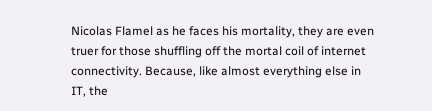Nicolas Flamel as he faces his mortality, they are even truer for those shuffling off the mortal coil of internet connectivity. Because, like almost everything else in IT, the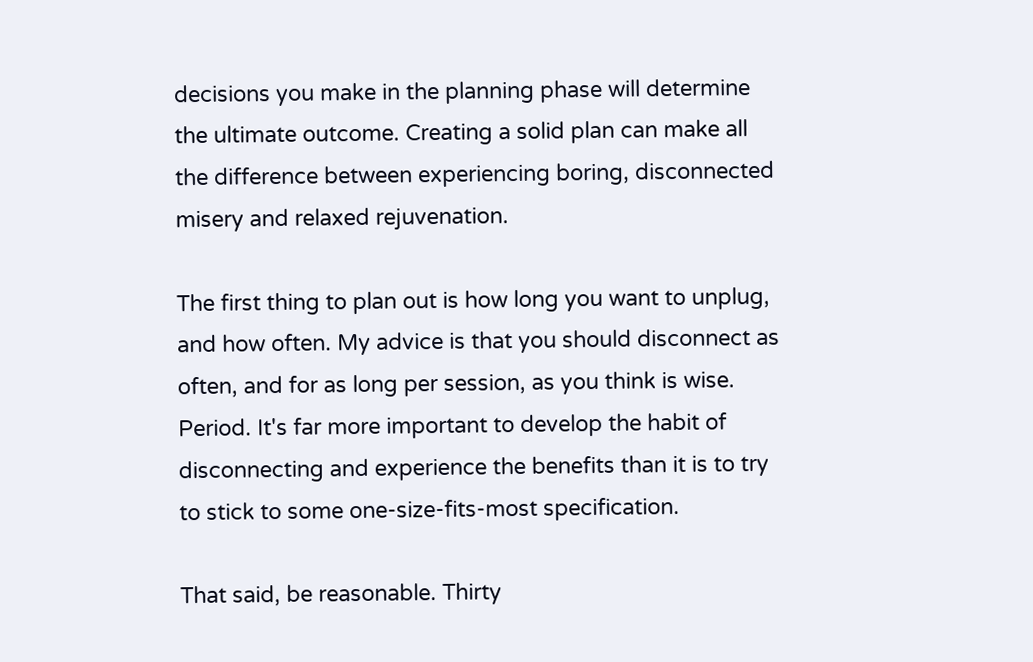decisions you make in the planning phase will determine the ultimate outcome. Creating a solid plan can make all the difference between experiencing boring, disconnected misery and relaxed rejuvenation.

The first thing to plan out is how long you want to unplug, and how often. My advice is that you should disconnect as often, and for as long per session, as you think is wise. Period. It's far more important to develop the habit of disconnecting and experience the benefits than it is to try to stick to some one-size-fits-most specification.

That said, be reasonable. Thirty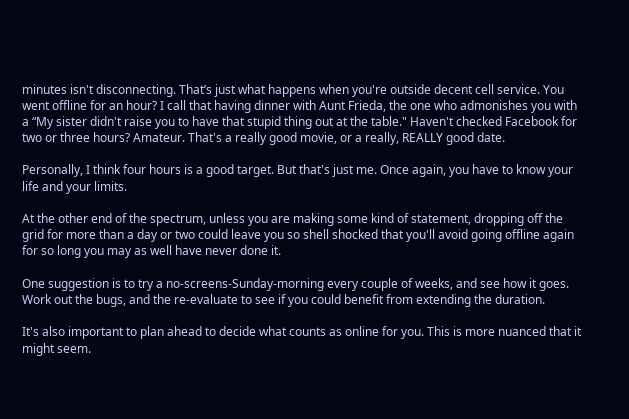minutes isn't disconnecting. That’s just what happens when you're outside decent cell service. You went offline for an hour? I call that having dinner with Aunt Frieda, the one who admonishes you with a “My sister didn't raise you to have that stupid thing out at the table." Haven't checked Facebook for two or three hours? Amateur. That's a really good movie, or a really, REALLY good date.

Personally, I think four hours is a good target. But that's just me. Once again, you have to know your life and your limits.

At the other end of the spectrum, unless you are making some kind of statement, dropping off the grid for more than a day or two could leave you so shell shocked that you'll avoid going offline again for so long you may as well have never done it.

One suggestion is to try a no-screens-Sunday-morning every couple of weeks, and see how it goes. Work out the bugs, and the re-evaluate to see if you could benefit from extending the duration.

It's also important to plan ahead to decide what counts as online for you. This is more nuanced that it might seem.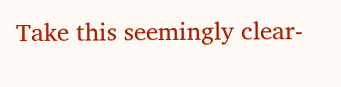Take this seemingly clear-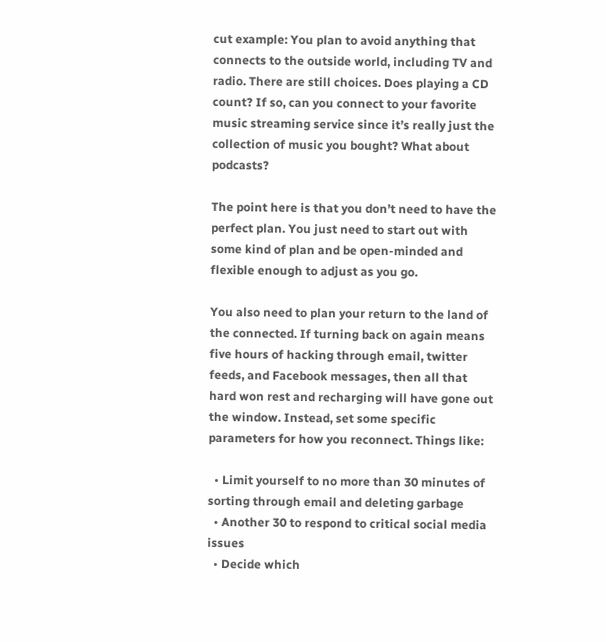cut example: You plan to avoid anything that connects to the outside world, including TV and radio. There are still choices. Does playing a CD count? If so, can you connect to your favorite music streaming service since it’s really just the collection of music you bought? What about podcasts?

The point here is that you don’t need to have the perfect plan. You just need to start out with some kind of plan and be open-minded and flexible enough to adjust as you go.

You also need to plan your return to the land of the connected. If turning back on again means five hours of hacking through email, twitter feeds, and Facebook messages, then all that hard won rest and recharging will have gone out the window. Instead, set some specific parameters for how you reconnect. Things like:

  • Limit yourself to no more than 30 minutes of sorting through email and deleting garbage
  • Another 30 to respond to critical social media issues
  • Decide which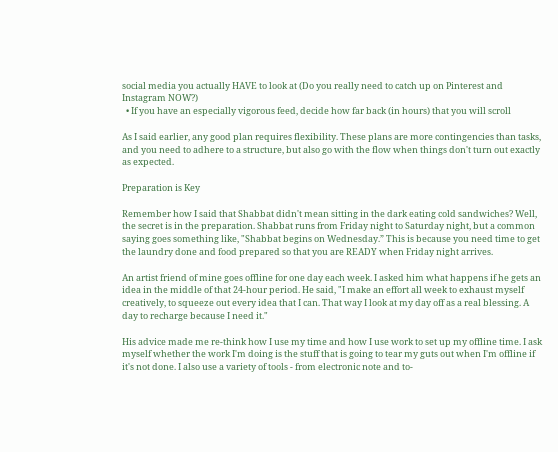social media you actually HAVE to look at (Do you really need to catch up on Pinterest and Instagram NOW?)
  • If you have an especially vigorous feed, decide how far back (in hours) that you will scroll

As I said earlier, any good plan requires flexibility. These plans are more contingencies than tasks, and you need to adhere to a structure, but also go with the flow when things don't turn out exactly as expected.

Preparation is Key

Remember how I said that Shabbat didn't mean sitting in the dark eating cold sandwiches? Well, the secret is in the preparation. Shabbat runs from Friday night to Saturday night, but a common saying goes something like, "Shabbat begins on Wednesday.” This is because you need time to get the laundry done and food prepared so that you are READY when Friday night arrives.

An artist friend of mine goes offline for one day each week. I asked him what happens if he gets an idea in the middle of that 24-hour period. He said, "I make an effort all week to exhaust myself creatively, to squeeze out every idea that I can. That way I look at my day off as a real blessing. A day to recharge because I need it."

His advice made me re-think how I use my time and how I use work to set up my offline time. I ask myself whether the work I'm doing is the stuff that is going to tear my guts out when I'm offline if it's not done. I also use a variety of tools - from electronic note and to-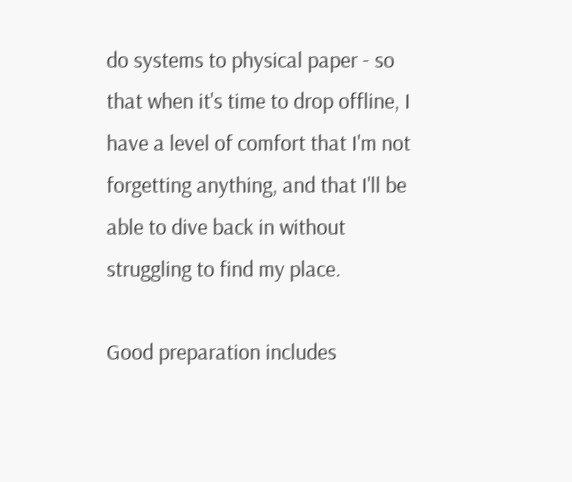do systems to physical paper - so that when it's time to drop offline, I have a level of comfort that I'm not forgetting anything, and that I'll be able to dive back in without struggling to find my place.

Good preparation includes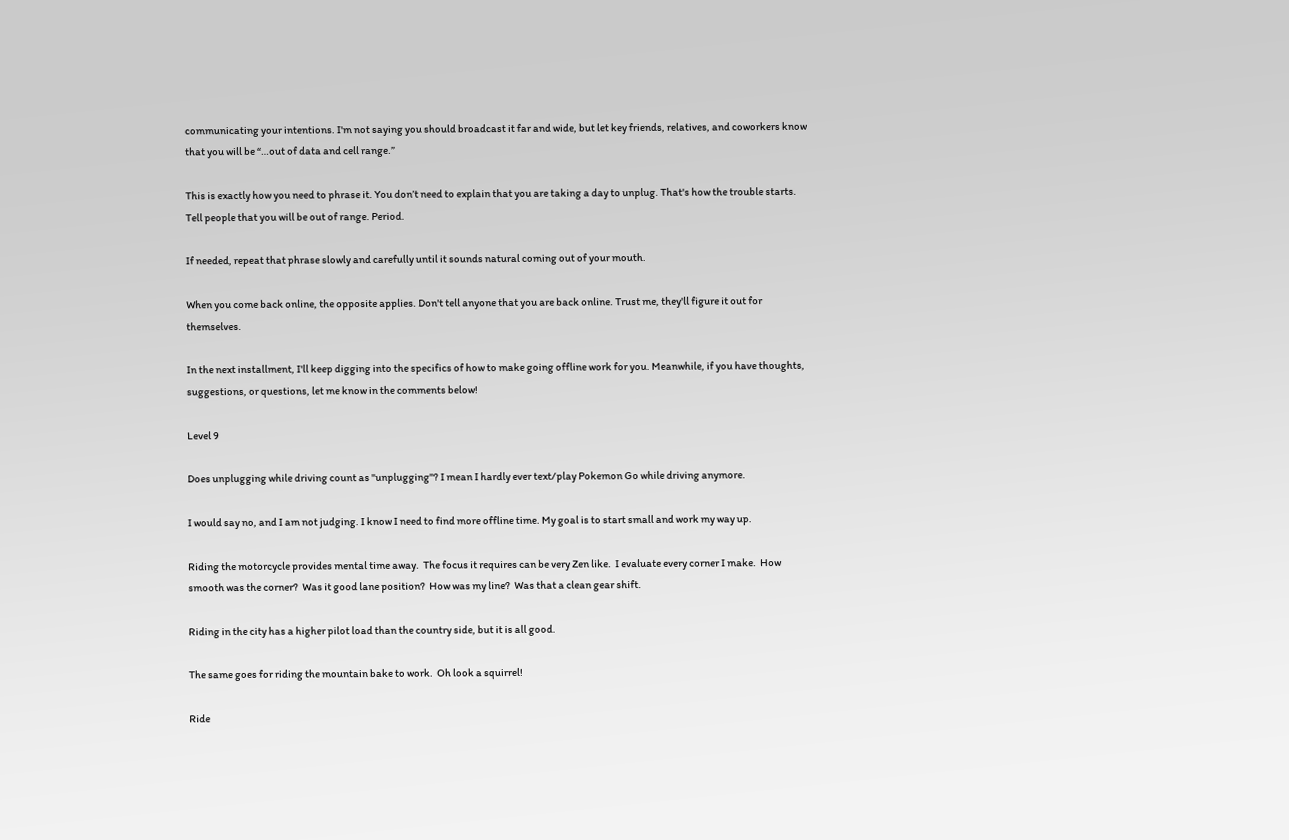communicating your intentions. I'm not saying you should broadcast it far and wide, but let key friends, relatives, and coworkers know that you will be “…out of data and cell range.”

This is exactly how you need to phrase it. You don’t need to explain that you are taking a day to unplug. That's how the trouble starts. Tell people that you will be out of range. Period.

If needed, repeat that phrase slowly and carefully until it sounds natural coming out of your mouth.

When you come back online, the opposite applies. Don't tell anyone that you are back online. Trust me, they'll figure it out for themselves.

In the next installment, I'll keep digging into the specifics of how to make going offline work for you. Meanwhile, if you have thoughts, suggestions, or questions, let me know in the comments below!

Level 9

Does unplugging while driving count as "unplugging"? I mean I hardly ever text/play Pokemon Go while driving anymore.

I would say no, and I am not judging. I know I need to find more offline time. My goal is to start small and work my way up.

Riding the motorcycle provides mental time away.  The focus it requires can be very Zen like.  I evaluate every corner I make.  How smooth was the corner?  Was it good lane position?  How was my line?  Was that a clean gear shift.

Riding in the city has a higher pilot load than the country side, but it is all good.

The same goes for riding the mountain bake to work.  Oh look a squirrel!

Ride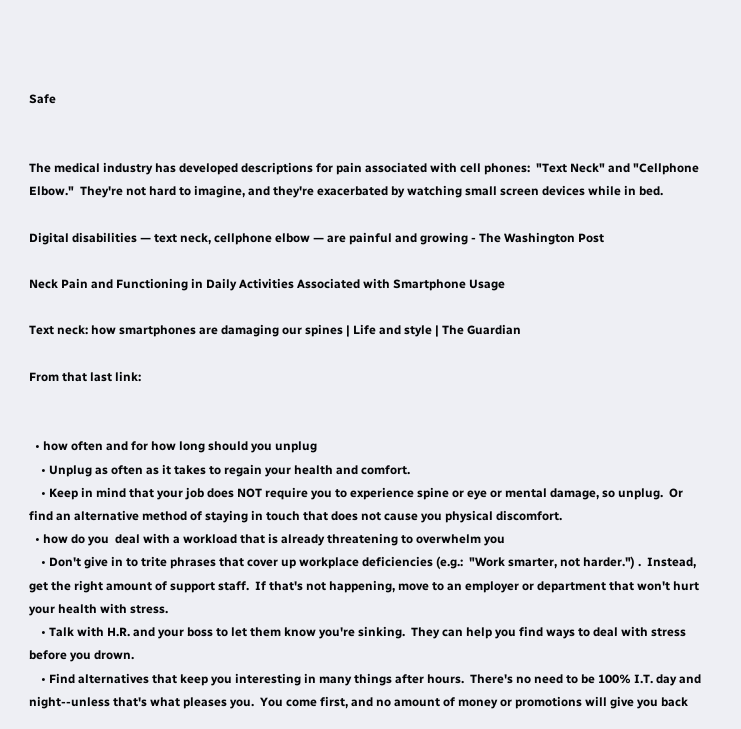Safe


The medical industry has developed descriptions for pain associated with cell phones:  "Text Neck" and "Cellphone Elbow."  They're not hard to imagine, and they're exacerbated by watching small screen devices while in bed.

Digital disabilities — text neck, cellphone elbow — are painful and growing - The Washington Post

Neck Pain and Functioning in Daily Activities Associated with Smartphone Usage

Text neck: how smartphones are damaging our spines | Life and style | The Guardian

From that last link:


  • how often and for how long should you unplug
    • Unplug as often as it takes to regain your health and comfort.
    • Keep in mind that your job does NOT require you to experience spine or eye or mental damage, so unplug.  Or find an alternative method of staying in touch that does not cause you physical discomfort.
  • how do you  deal with a workload that is already threatening to overwhelm you
    • Don't give in to trite phrases that cover up workplace deficiencies (e.g.:  "Work smarter, not harder.") .  Instead, get the right amount of support staff.  If that's not happening, move to an employer or department that won't hurt your health with stress.
    • Talk with H.R. and your boss to let them know you're sinking.  They can help you find ways to deal with stress before you drown.
    • Find alternatives that keep you interesting in many things after hours.  There's no need to be 100% I.T. day and night--unless that's what pleases you.  You come first, and no amount of money or promotions will give you back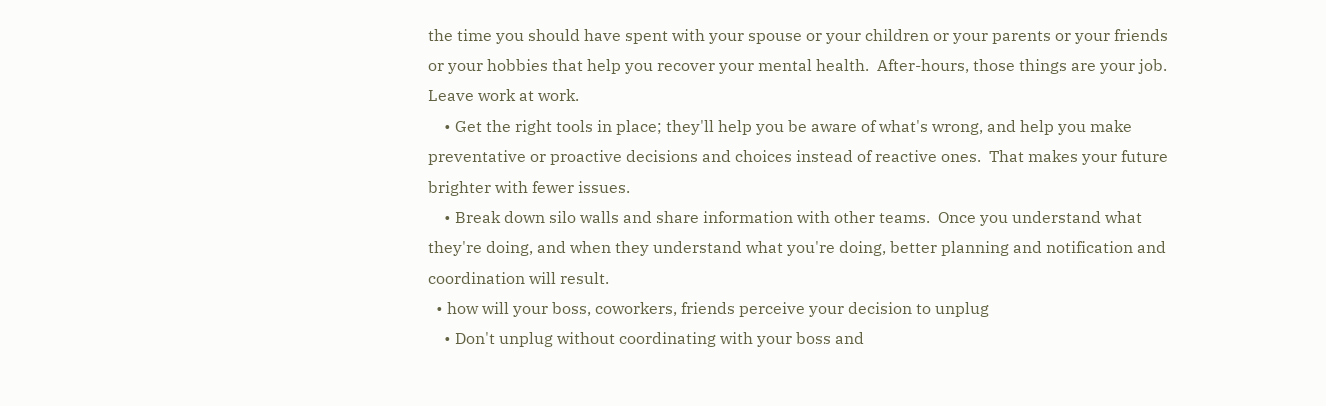the time you should have spent with your spouse or your children or your parents or your friends or your hobbies that help you recover your mental health.  After-hours, those things are your job.  Leave work at work.
    • Get the right tools in place; they'll help you be aware of what's wrong, and help you make preventative or proactive decisions and choices instead of reactive ones.  That makes your future brighter with fewer issues.
    • Break down silo walls and share information with other teams.  Once you understand what they're doing, and when they understand what you're doing, better planning and notification and coordination will result.
  • how will your boss, coworkers, friends perceive your decision to unplug
    • Don't unplug without coordinating with your boss and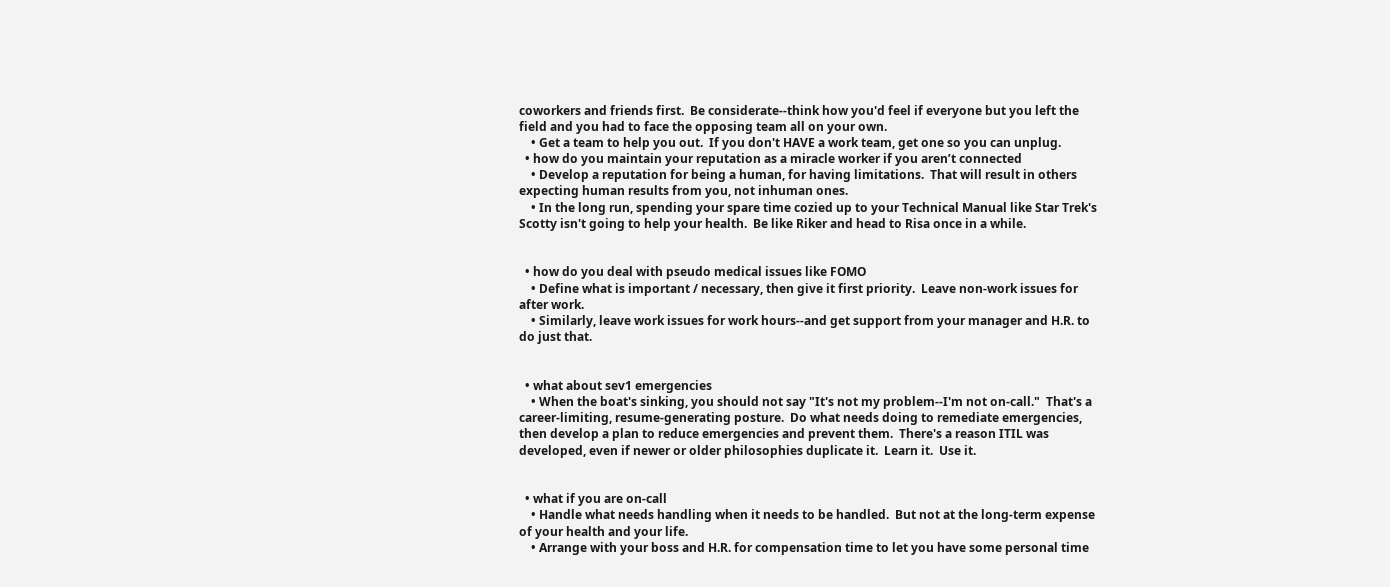coworkers and friends first.  Be considerate--think how you'd feel if everyone but you left the field and you had to face the opposing team all on your own.
    • Get a team to help you out.  If you don't HAVE a work team, get one so you can unplug.
  • how do you maintain your reputation as a miracle worker if you aren’t connected
    • Develop a reputation for being a human, for having limitations.  That will result in others expecting human results from you, not inhuman ones.
    • In the long run, spending your spare time cozied up to your Technical Manual like Star Trek's Scotty isn't going to help your health.  Be like Riker and head to Risa once in a while.


  • how do you deal with pseudo medical issues like FOMO
    • Define what is important / necessary, then give it first priority.  Leave non-work issues for after work.
    • Similarly, leave work issues for work hours--and get support from your manager and H.R. to do just that.


  • what about sev1 emergencies
    • When the boat's sinking, you should not say "It's not my problem--I'm not on-call."  That's a career-limiting, resume-generating posture.  Do what needs doing to remediate emergencies, then develop a plan to reduce emergencies and prevent them.  There's a reason ITIL was developed, even if newer or older philosophies duplicate it.  Learn it.  Use it.


  • what if you are on-call
    • Handle what needs handling when it needs to be handled.  But not at the long-term expense of your health and your life.
    • Arrange with your boss and H.R. for compensation time to let you have some personal time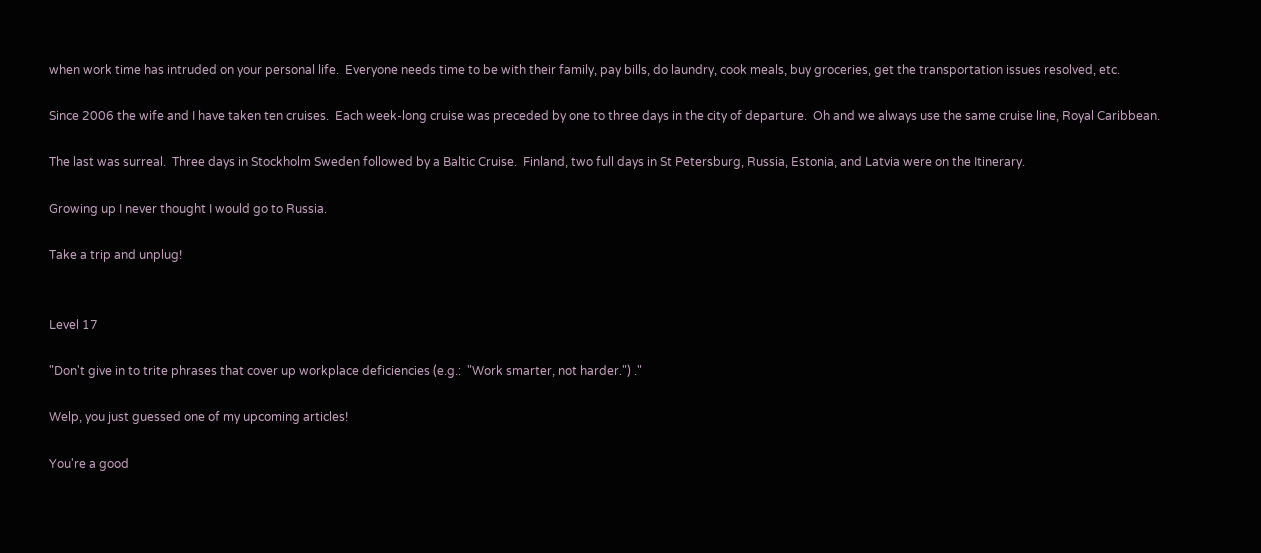when work time has intruded on your personal life.  Everyone needs time to be with their family, pay bills, do laundry, cook meals, buy groceries, get the transportation issues resolved, etc.

Since 2006 the wife and I have taken ten cruises.  Each week-long cruise was preceded by one to three days in the city of departure.  Oh and we always use the same cruise line, Royal Caribbean.

The last was surreal.  Three days in Stockholm Sweden followed by a Baltic Cruise.  Finland, two full days in St Petersburg, Russia, Estonia, and Latvia were on the Itinerary.

Growing up I never thought I would go to Russia.

Take a trip and unplug!


Level 17

"Don't give in to trite phrases that cover up workplace deficiencies (e.g.:  "Work smarter, not harder.") ."

Welp, you just guessed one of my upcoming articles!

You're a good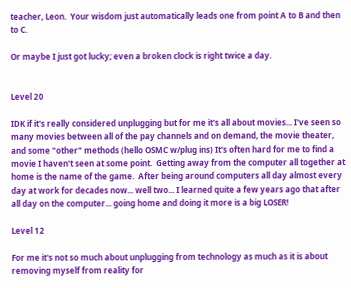teacher, Leon.  Your wisdom just automatically leads one from point A to B and then to C.

Or maybe I just got lucky; even a broken clock is right twice a day.


Level 20

IDK if it's really considered unplugging but for me it's all about movies... I've seen so many movies between all of the pay channels and on demand, the movie theater, and some "other" methods (hello OSMC w/plug ins) It's often hard for me to find a movie I haven't seen at some point.  Getting away from the computer all together at home is the name of the game.  After being around computers all day almost every day at work for decades now... well two... I learned quite a few years ago that after all day on the computer... going home and doing it more is a big LOSER!

Level 12

For me it's not so much about unplugging from technology as much as it is about removing myself from reality for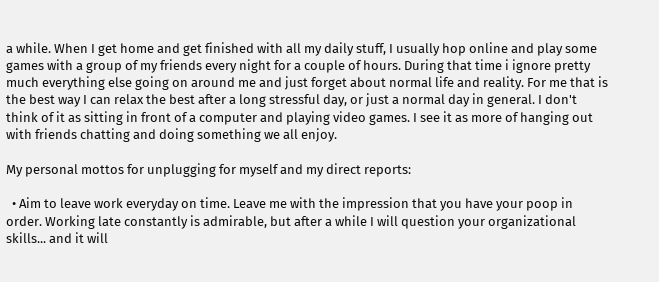a while. When I get home and get finished with all my daily stuff, I usually hop online and play some games with a group of my friends every night for a couple of hours. During that time i ignore pretty much everything else going on around me and just forget about normal life and reality. For me that is the best way I can relax the best after a long stressful day, or just a normal day in general. I don't think of it as sitting in front of a computer and playing video games. I see it as more of hanging out with friends chatting and doing something we all enjoy.

My personal mottos for unplugging for myself and my direct reports:

  • Aim to leave work everyday on time. Leave me with the impression that you have your poop in order. Working late constantly is admirable, but after a while I will question your organizational skills... and it will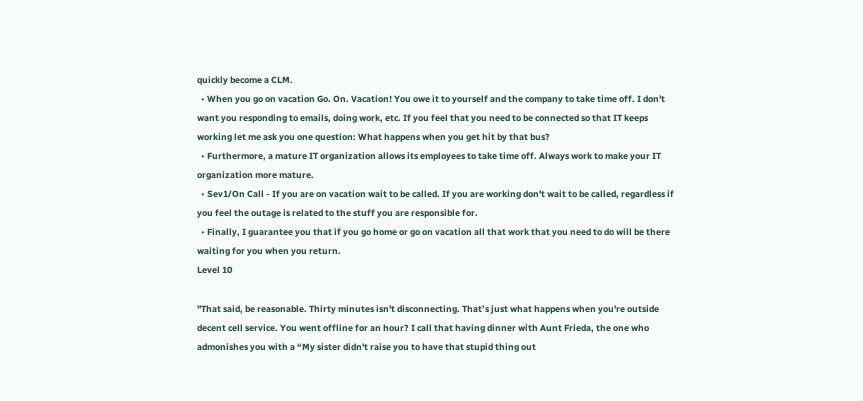quickly become a CLM.
  • When you go on vacation Go. On. Vacation! You owe it to yourself and the company to take time off. I don't want you responding to emails, doing work, etc. If you feel that you need to be connected so that IT keeps working let me ask you one question: What happens when you get hit by that bus?
  • Furthermore, a mature IT organization allows its employees to take time off. Always work to make your IT organization more mature.
  • Sev1/On Call - If you are on vacation wait to be called. If you are working don't wait to be called, regardless if you feel the outage is related to the stuff you are responsible for.
  • Finally, I guarantee you that if you go home or go on vacation all that work that you need to do will be there waiting for you when you return.
Level 10

"That said, be reasonable. Thirty minutes isn't disconnecting. That’s just what happens when you're outside decent cell service. You went offline for an hour? I call that having dinner with Aunt Frieda, the one who admonishes you with a “My sister didn't raise you to have that stupid thing out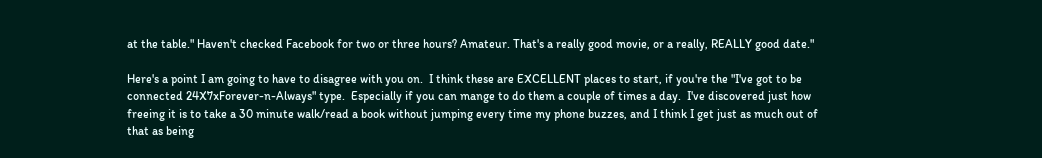at the table." Haven't checked Facebook for two or three hours? Amateur. That's a really good movie, or a really, REALLY good date."

Here's a point I am going to have to disagree with you on.  I think these are EXCELLENT places to start, if you're the "I've got to be connected 24X7xForever-n-Always" type.  Especially if you can mange to do them a couple of times a day.  I've discovered just how freeing it is to take a 30 minute walk/read a book without jumping every time my phone buzzes, and I think I get just as much out of that as being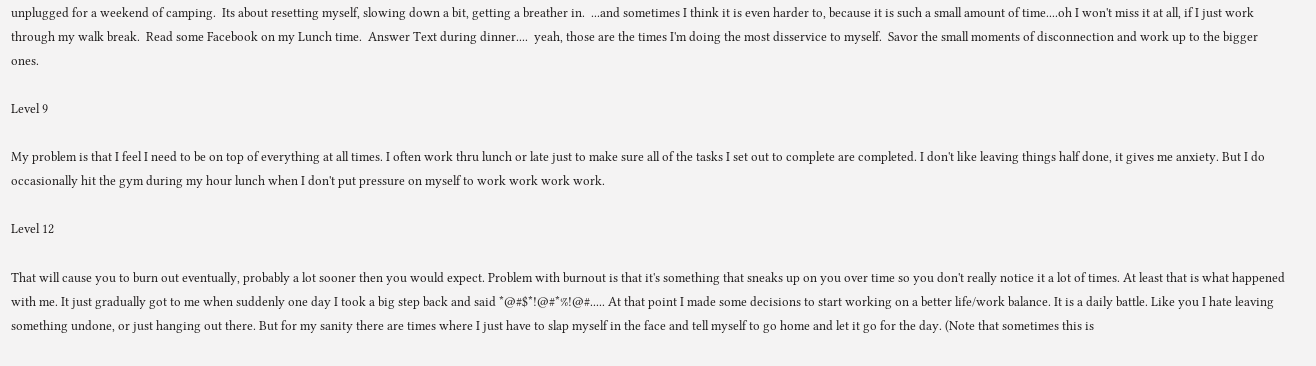unplugged for a weekend of camping.  Its about resetting myself, slowing down a bit, getting a breather in.  ...and sometimes I think it is even harder to, because it is such a small amount of time....oh I won't miss it at all, if I just work through my walk break.  Read some Facebook on my Lunch time.  Answer Text during dinner....  yeah, those are the times I'm doing the most disservice to myself.  Savor the small moments of disconnection and work up to the bigger ones.

Level 9

My problem is that I feel I need to be on top of everything at all times. I often work thru lunch or late just to make sure all of the tasks I set out to complete are completed. I don't like leaving things half done, it gives me anxiety. But I do occasionally hit the gym during my hour lunch when I don't put pressure on myself to work work work work.

Level 12

That will cause you to burn out eventually, probably a lot sooner then you would expect. Problem with burnout is that it's something that sneaks up on you over time so you don't really notice it a lot of times. At least that is what happened with me. It just gradually got to me when suddenly one day I took a big step back and said *@#$*!@#*%!@#..... At that point I made some decisions to start working on a better life/work balance. It is a daily battle. Like you I hate leaving something undone, or just hanging out there. But for my sanity there are times where I just have to slap myself in the face and tell myself to go home and let it go for the day. (Note that sometimes this is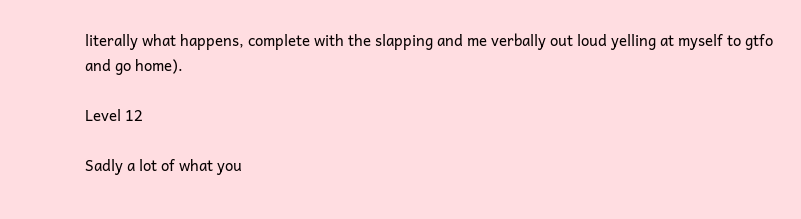literally what happens, complete with the slapping and me verbally out loud yelling at myself to gtfo and go home).

Level 12

Sadly a lot of what you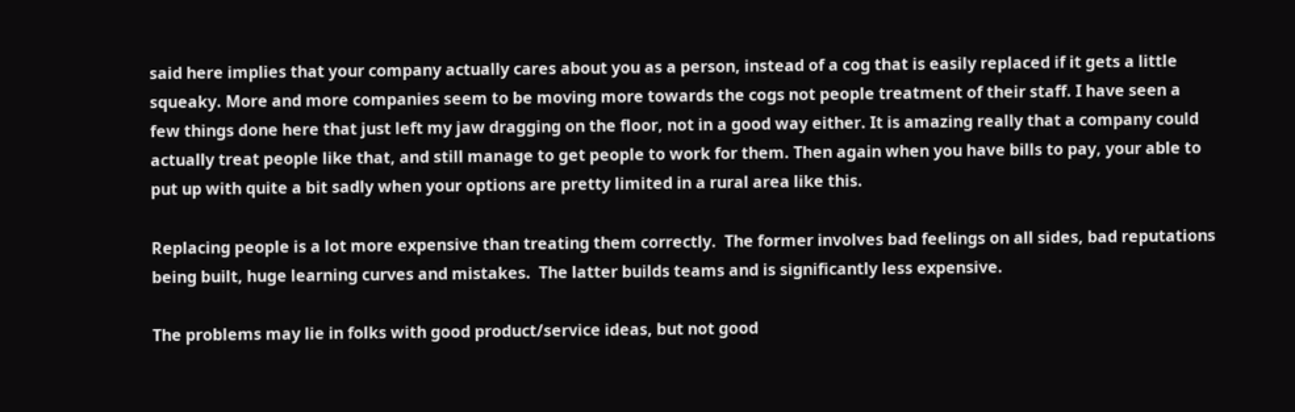said here implies that your company actually cares about you as a person, instead of a cog that is easily replaced if it gets a little squeaky. More and more companies seem to be moving more towards the cogs not people treatment of their staff. I have seen a few things done here that just left my jaw dragging on the floor, not in a good way either. It is amazing really that a company could actually treat people like that, and still manage to get people to work for them. Then again when you have bills to pay, your able to put up with quite a bit sadly when your options are pretty limited in a rural area like this.

Replacing people is a lot more expensive than treating them correctly.  The former involves bad feelings on all sides, bad reputations being built, huge learning curves and mistakes.  The latter builds teams and is significantly less expensive.

The problems may lie in folks with good product/service ideas, but not good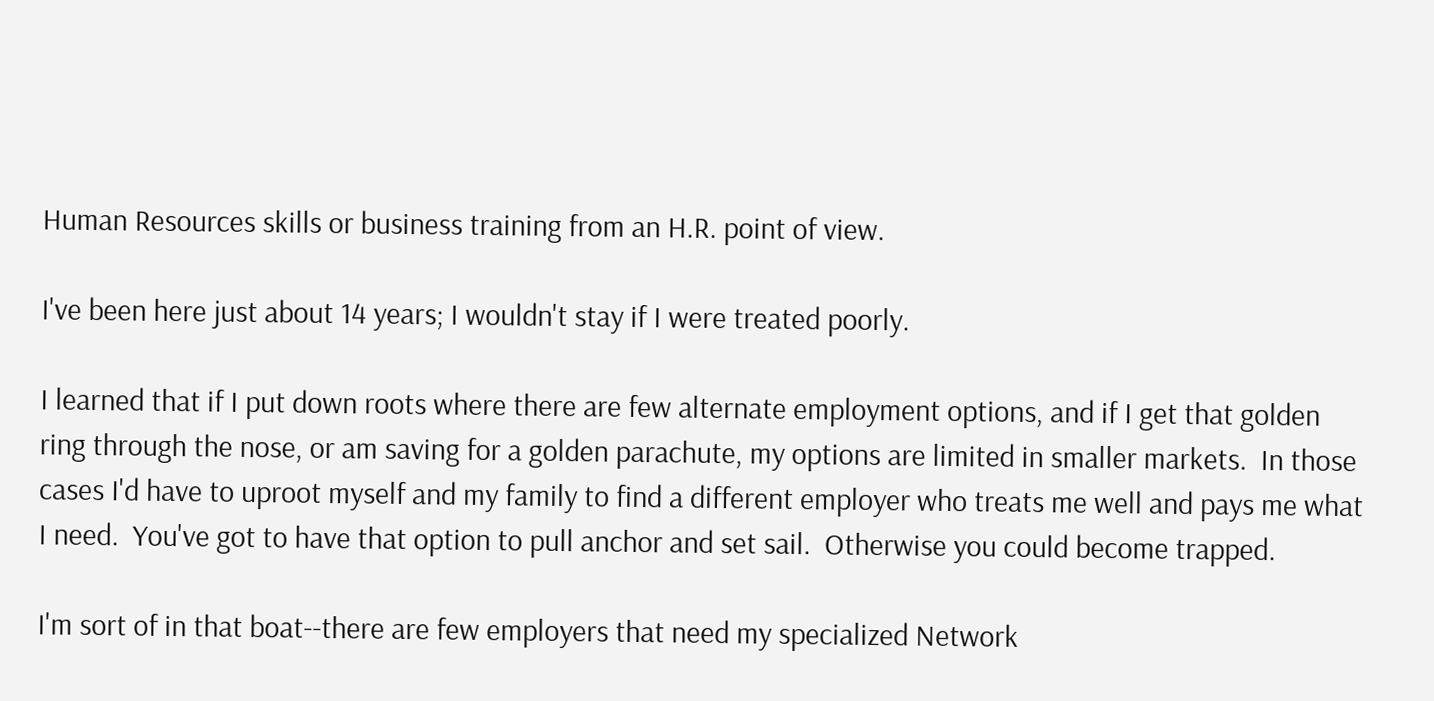Human Resources skills or business training from an H.R. point of view.

I've been here just about 14 years; I wouldn't stay if I were treated poorly.

I learned that if I put down roots where there are few alternate employment options, and if I get that golden ring through the nose, or am saving for a golden parachute, my options are limited in smaller markets.  In those cases I'd have to uproot myself and my family to find a different employer who treats me well and pays me what I need.  You've got to have that option to pull anchor and set sail.  Otherwise you could become trapped.

I'm sort of in that boat--there are few employers that need my specialized Network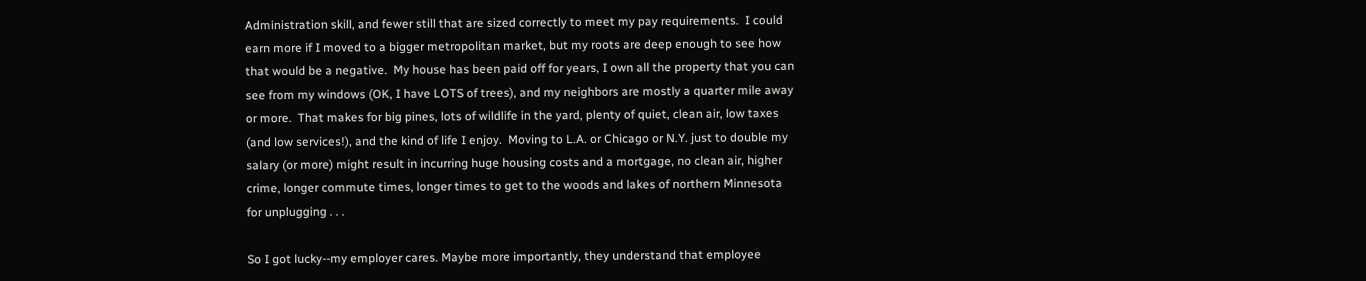Administration skill, and fewer still that are sized correctly to meet my pay requirements.  I could earn more if I moved to a bigger metropolitan market, but my roots are deep enough to see how that would be a negative.  My house has been paid off for years, I own all the property that you can see from my windows (OK, I have LOTS of trees), and my neighbors are mostly a quarter mile away or more.  That makes for big pines, lots of wildlife in the yard, plenty of quiet, clean air, low taxes (and low services!), and the kind of life I enjoy.  Moving to L.A. or Chicago or N.Y. just to double my salary (or more) might result in incurring huge housing costs and a mortgage, no clean air, higher crime, longer commute times, longer times to get to the woods and lakes of northern Minnesota for unplugging . . .

So I got lucky--my employer cares. Maybe more importantly, they understand that employee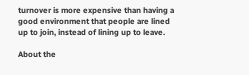turnover is more expensive than having a good environment that people are lined up to join, instead of lining up to leave.

About the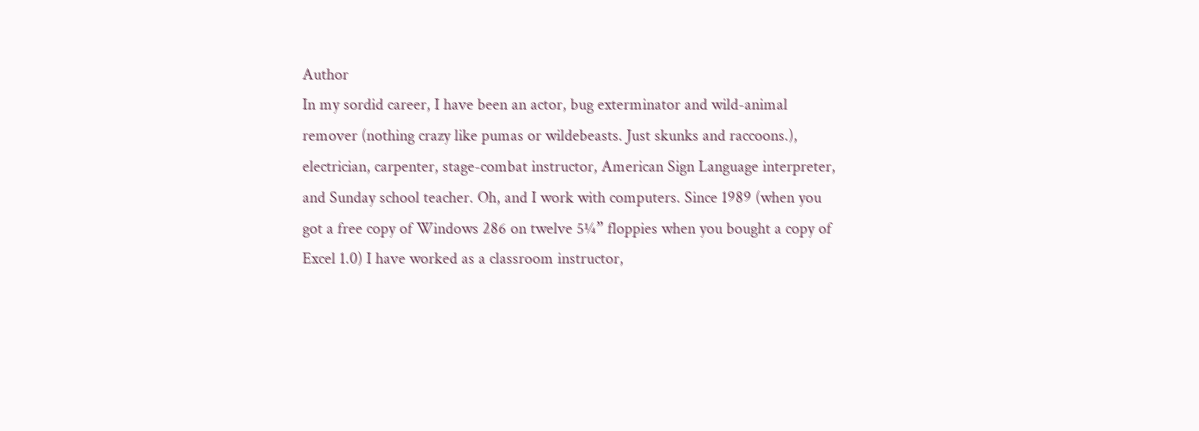Author
In my sordid career, I have been an actor, bug exterminator and wild-animal remover (nothing crazy like pumas or wildebeasts. Just skunks and raccoons.), electrician, carpenter, stage-combat instructor, American Sign Language interpreter, and Sunday school teacher. Oh, and I work with computers. Since 1989 (when you got a free copy of Windows 286 on twelve 5¼” floppies when you bought a copy of Excel 1.0) I have worked as a classroom instructor,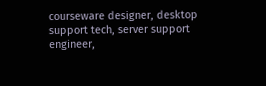courseware designer, desktop support tech, server support engineer,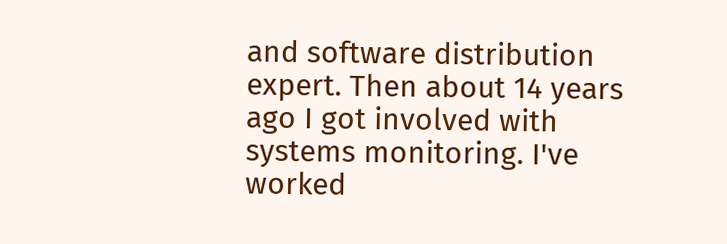and software distribution expert. Then about 14 years ago I got involved with systems monitoring. I've worked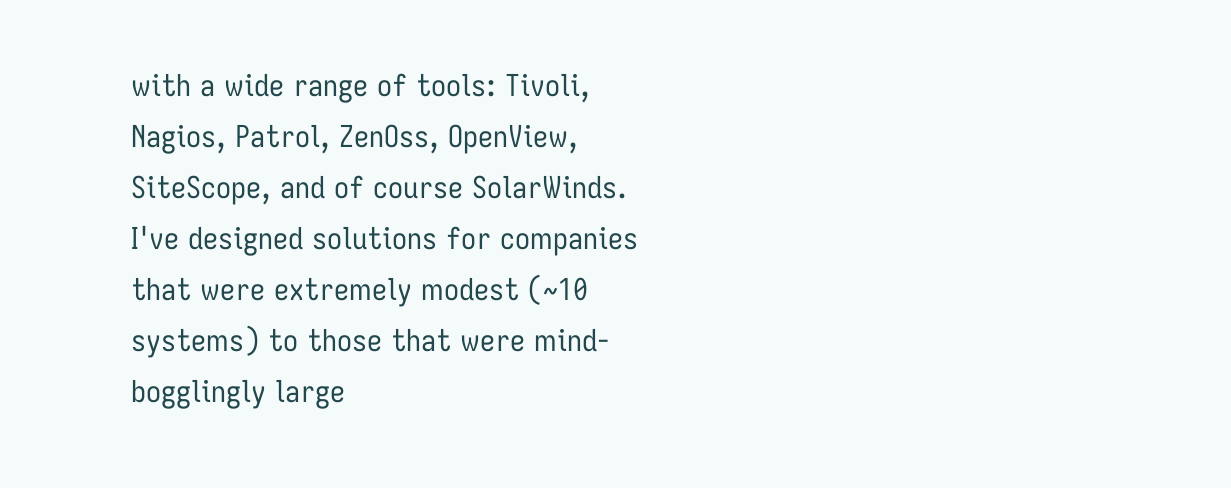with a wide range of tools: Tivoli, Nagios, Patrol, ZenOss, OpenView, SiteScope, and of course SolarWinds. I've designed solutions for companies that were extremely modest (~10 systems) to those that were mind-bogglingly large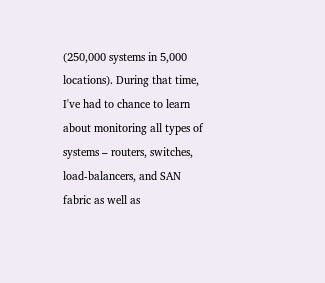(250,000 systems in 5,000 locations). During that time, I've had to chance to learn about monitoring all types of systems – routers, switches, load-balancers, and SAN fabric as well as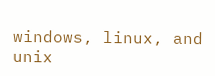windows, linux, and unix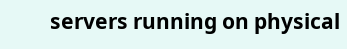servers running on physical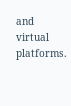and virtual platforms.